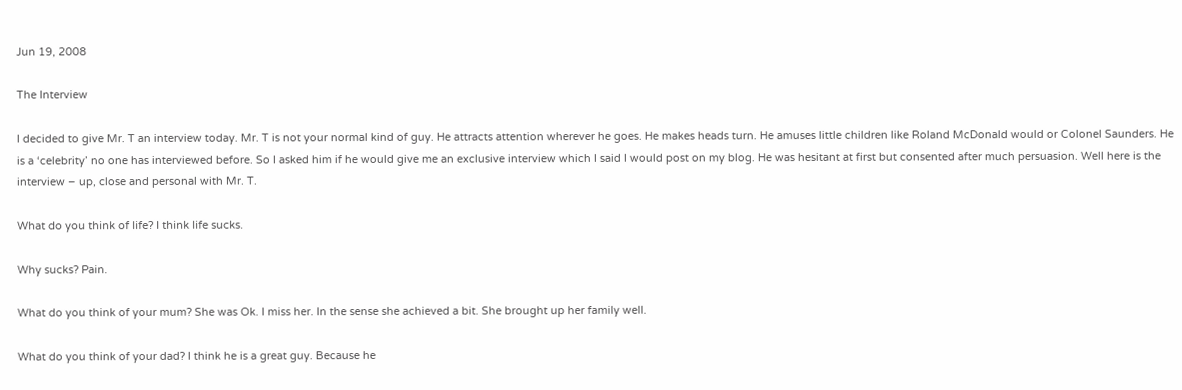Jun 19, 2008

The Interview

I decided to give Mr. T an interview today. Mr. T is not your normal kind of guy. He attracts attention wherever he goes. He makes heads turn. He amuses little children like Roland McDonald would or Colonel Saunders. He is a ‘celebrity’ no one has interviewed before. So I asked him if he would give me an exclusive interview which I said I would post on my blog. He was hesitant at first but consented after much persuasion. Well here is the interview – up, close and personal with Mr. T.

What do you think of life? I think life sucks.

Why sucks? Pain.

What do you think of your mum? She was Ok. I miss her. In the sense she achieved a bit. She brought up her family well.

What do you think of your dad? I think he is a great guy. Because he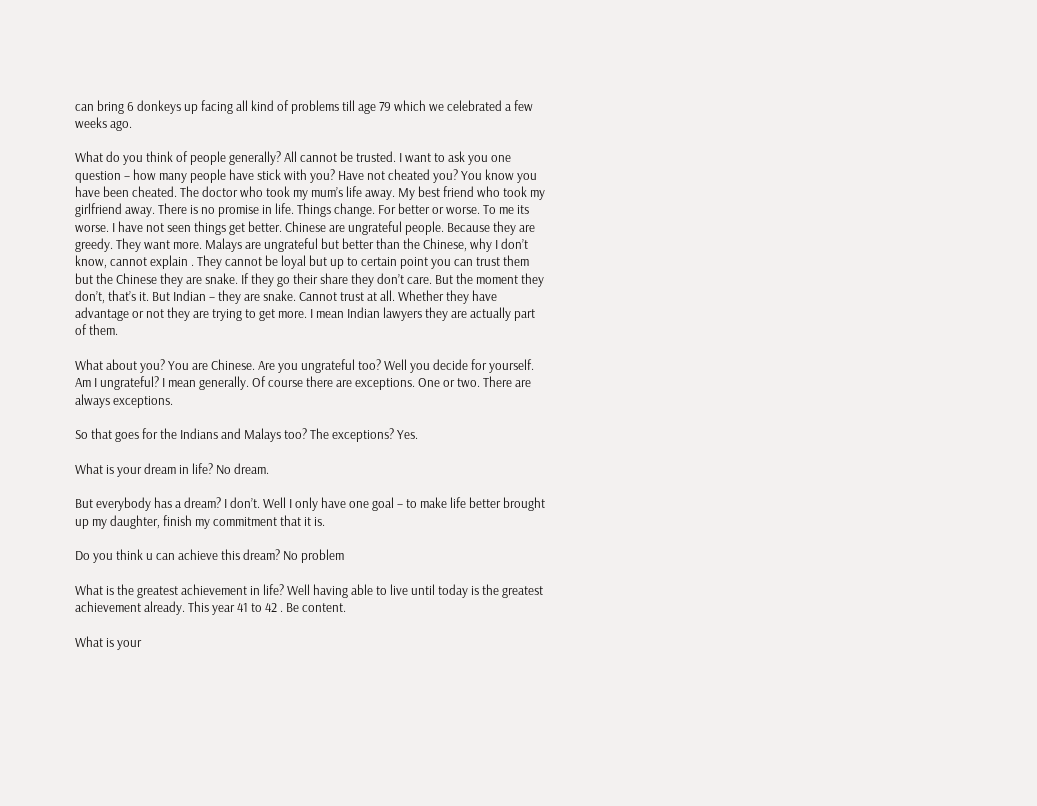can bring 6 donkeys up facing all kind of problems till age 79 which we celebrated a few weeks ago.

What do you think of people generally? All cannot be trusted. I want to ask you one question – how many people have stick with you? Have not cheated you? You know you have been cheated. The doctor who took my mum’s life away. My best friend who took my girlfriend away. There is no promise in life. Things change. For better or worse. To me its worse. I have not seen things get better. Chinese are ungrateful people. Because they are greedy. They want more. Malays are ungrateful but better than the Chinese, why I don’t know, cannot explain . They cannot be loyal but up to certain point you can trust them but the Chinese they are snake. If they go their share they don’t care. But the moment they don’t, that’s it. But Indian – they are snake. Cannot trust at all. Whether they have advantage or not they are trying to get more. I mean Indian lawyers they are actually part of them.

What about you? You are Chinese. Are you ungrateful too? Well you decide for yourself. Am I ungrateful? I mean generally. Of course there are exceptions. One or two. There are always exceptions.

So that goes for the Indians and Malays too? The exceptions? Yes.

What is your dream in life? No dream.

But everybody has a dream? I don’t. Well I only have one goal – to make life better brought up my daughter, finish my commitment that it is.

Do you think u can achieve this dream? No problem

What is the greatest achievement in life? Well having able to live until today is the greatest achievement already. This year 41 to 42 . Be content.

What is your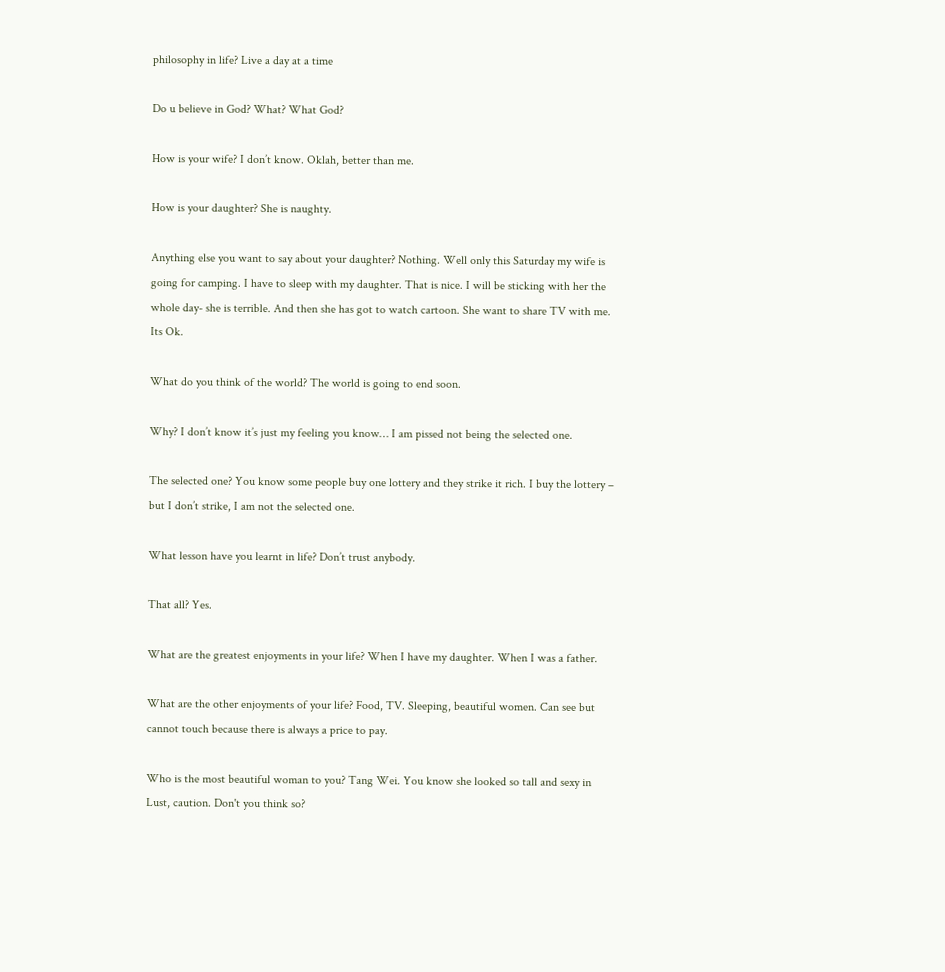philosophy in life? Live a day at a time

Do u believe in God? What? What God?

How is your wife? I don’t know. Oklah, better than me.

How is your daughter? She is naughty.

Anything else you want to say about your daughter? Nothing. Well only this Saturday my wife is going for camping. I have to sleep with my daughter. That is nice. I will be sticking with her the whole day- she is terrible. And then she has got to watch cartoon. She want to share TV with me. Its Ok.

What do you think of the world? The world is going to end soon.

Why? I don’t know it’s just my feeling you know… I am pissed not being the selected one.

The selected one? You know some people buy one lottery and they strike it rich. I buy the lottery – but I don’t strike, I am not the selected one.

What lesson have you learnt in life? Don’t trust anybody.

That all? Yes.

What are the greatest enjoyments in your life? When I have my daughter. When I was a father.

What are the other enjoyments of your life? Food, TV. Sleeping, beautiful women. Can see but cannot touch because there is always a price to pay.

Who is the most beautiful woman to you? Tang Wei. You know she looked so tall and sexy in Lust, caution. Don't you think so?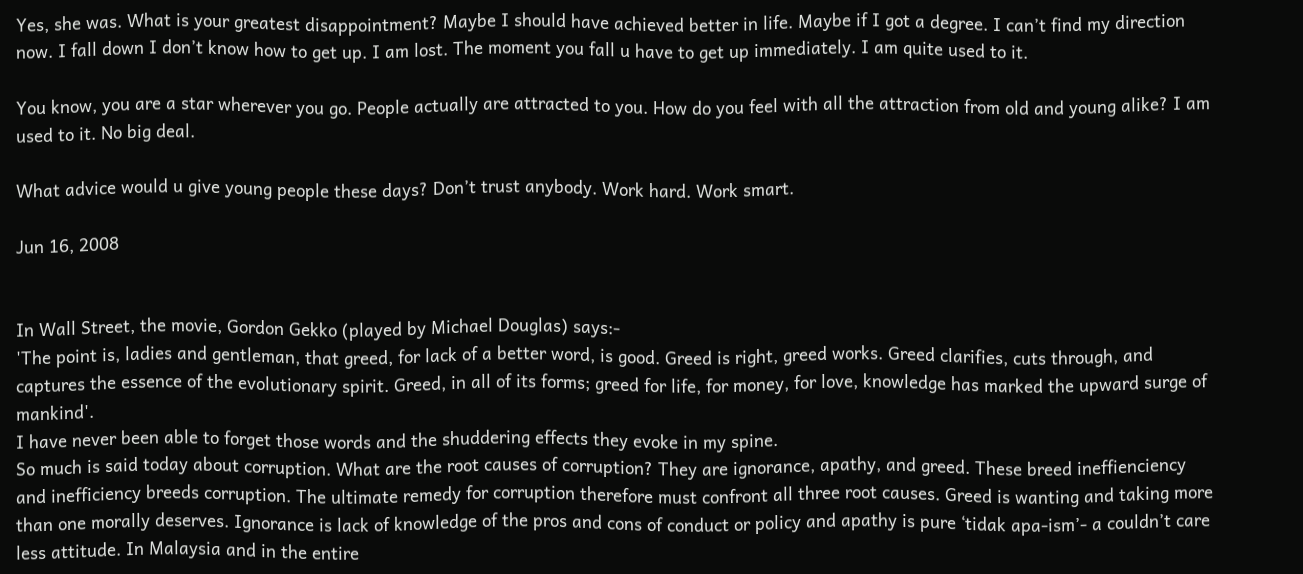Yes, she was. What is your greatest disappointment? Maybe I should have achieved better in life. Maybe if I got a degree. I can’t find my direction now. I fall down I don’t know how to get up. I am lost. The moment you fall u have to get up immediately. I am quite used to it.

You know, you are a star wherever you go. People actually are attracted to you. How do you feel with all the attraction from old and young alike? I am used to it. No big deal.

What advice would u give young people these days? Don’t trust anybody. Work hard. Work smart.

Jun 16, 2008


In Wall Street, the movie, Gordon Gekko (played by Michael Douglas) says:-
'The point is, ladies and gentleman, that greed, for lack of a better word, is good. Greed is right, greed works. Greed clarifies, cuts through, and captures the essence of the evolutionary spirit. Greed, in all of its forms; greed for life, for money, for love, knowledge has marked the upward surge of mankind'.
I have never been able to forget those words and the shuddering effects they evoke in my spine.
So much is said today about corruption. What are the root causes of corruption? They are ignorance, apathy, and greed. These breed ineffienciency and inefficiency breeds corruption. The ultimate remedy for corruption therefore must confront all three root causes. Greed is wanting and taking more than one morally deserves. Ignorance is lack of knowledge of the pros and cons of conduct or policy and apathy is pure ‘tidak apa-ism’- a couldn’t care less attitude. In Malaysia and in the entire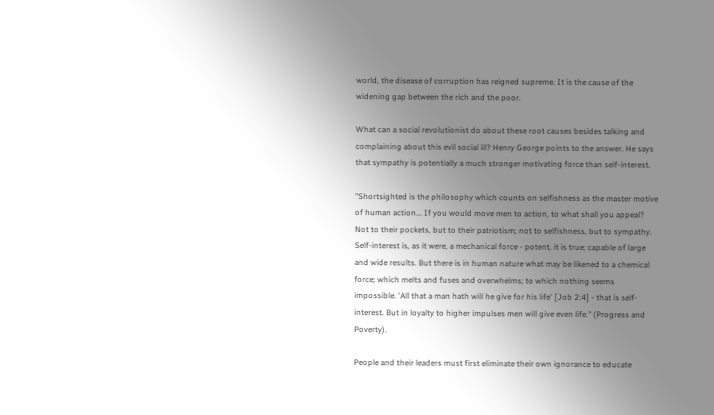world, the disease of corruption has reigned supreme. It is the cause of the widening gap between the rich and the poor.

What can a social revolutionist do about these root causes besides talking and complaining about this evil social ill? Henry George points to the answer. He says that sympathy is potentially a much stronger motivating force than self-interest.

"Shortsighted is the philosophy which counts on selfishness as the master motive of human action... If you would move men to action, to what shall you appeal? Not to their pockets, but to their patriotism; not to selfishness, but to sympathy. Self-interest is, as it were, a mechanical force - potent, it is true; capable of large and wide results. But there is in human nature what may be likened to a chemical force; which melts and fuses and overwhelms; to which nothing seems impossible. 'All that a man hath will he give for his life' [Job 2:4] - that is self-interest. But in loyalty to higher impulses men will give even life." (Progress and Poverty).

People and their leaders must first eliminate their own ignorance to educate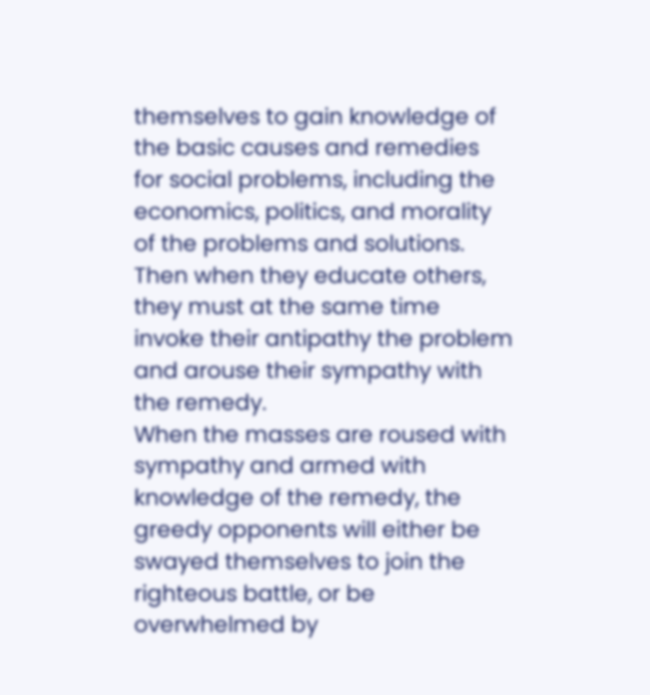themselves to gain knowledge of the basic causes and remedies for social problems, including the economics, politics, and morality of the problems and solutions. Then when they educate others, they must at the same time invoke their antipathy the problem and arouse their sympathy with the remedy.
When the masses are roused with sympathy and armed with knowledge of the remedy, the greedy opponents will either be swayed themselves to join the righteous battle, or be overwhelmed by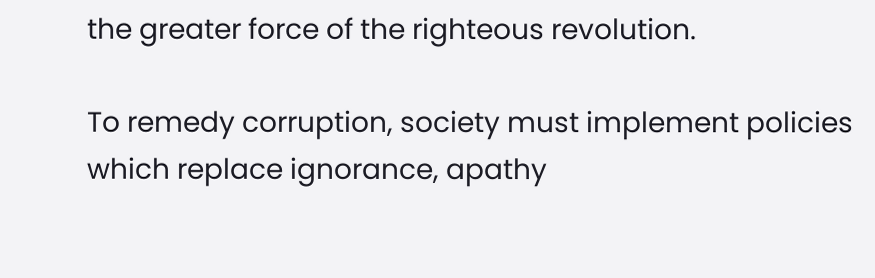the greater force of the righteous revolution.

To remedy corruption, society must implement policies which replace ignorance, apathy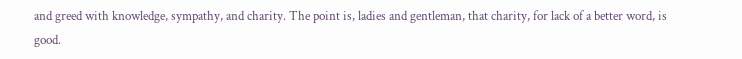and greed with knowledge, sympathy, and charity. The point is, ladies and gentleman, that charity, for lack of a better word, is good.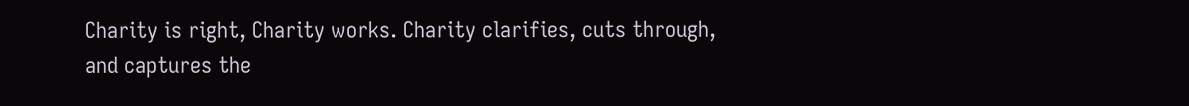Charity is right, Charity works. Charity clarifies, cuts through, and captures the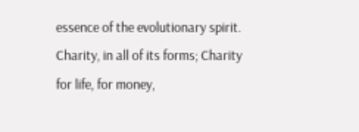essence of the evolutionary spirit. Charity, in all of its forms; Charity for life, for money,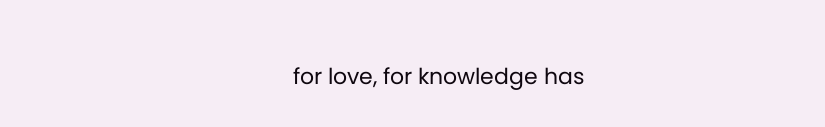for love, for knowledge has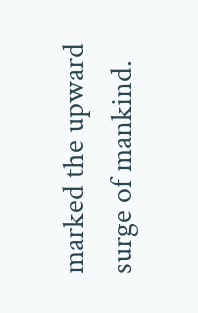marked the upward surge of mankind.